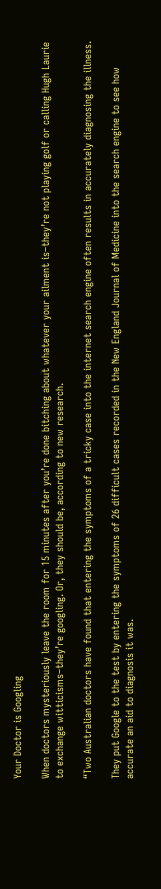Your Doctor is Googling

When doctors mysteriously leave the room for 15 minutes after you’re done bitching about whatever your ailment is–they’re not playing golf or calling Hugh Laurie to exchange witticisms–they’re googling. Or, they should be, according to new research.

“Two Australian doctors have found that entering the symptoms of a tricky case into the internet search engine often results in accurately diagnosing the illness.

They put Google to the test by entering the symptoms of 26 difficult cases recorded in the New England Journal of Medicine into the search engine to see how accurate an aid to diagnosis it was.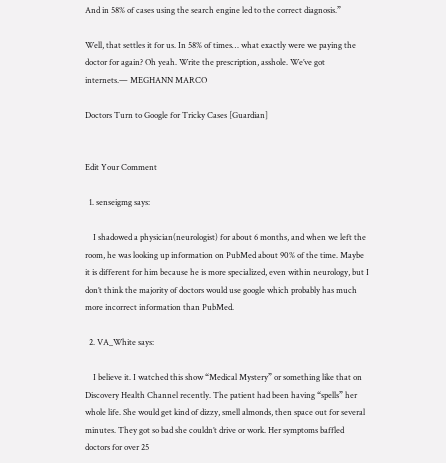And in 58% of cases using the search engine led to the correct diagnosis.”

Well, that settles it for us. In 58% of times… what exactly were we paying the doctor for again? Oh yeah. Write the prescription, asshole. We’ve got internets.— MEGHANN MARCO

Doctors Turn to Google for Tricky Cases [Guardian]


Edit Your Comment

  1. senseigmg says:

    I shadowed a physician(neurologist) for about 6 months, and when we left the room, he was looking up information on PubMed about 90% of the time. Maybe it is different for him because he is more specialized, even within neurology, but I don’t think the majority of doctors would use google which probably has much more incorrect information than PubMed.

  2. VA_White says:

    I believe it. I watched this show “Medical Mystery” or something like that on Discovery Health Channel recently. The patient had been having “spells” her whole life. She would get kind of dizzy, smell almonds, then space out for several minutes. They got so bad she couldn’t drive or work. Her symptoms baffled doctors for over 25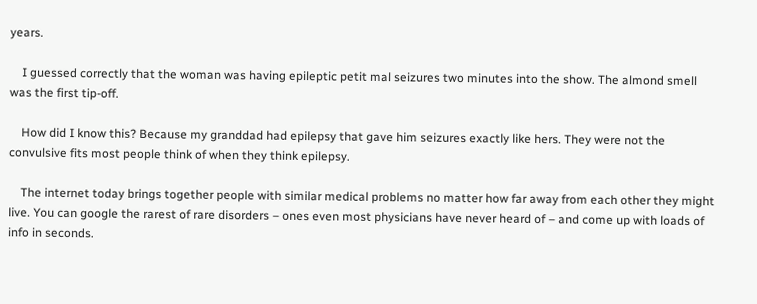years.

    I guessed correctly that the woman was having epileptic petit mal seizures two minutes into the show. The almond smell was the first tip-off.

    How did I know this? Because my granddad had epilepsy that gave him seizures exactly like hers. They were not the convulsive fits most people think of when they think epilepsy.

    The internet today brings together people with similar medical problems no matter how far away from each other they might live. You can google the rarest of rare disorders – ones even most physicians have never heard of – and come up with loads of info in seconds.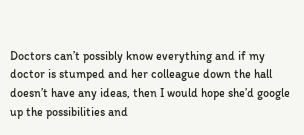Doctors can’t possibly know everything and if my doctor is stumped and her colleague down the hall doesn’t have any ideas, then I would hope she’d google up the possibilities and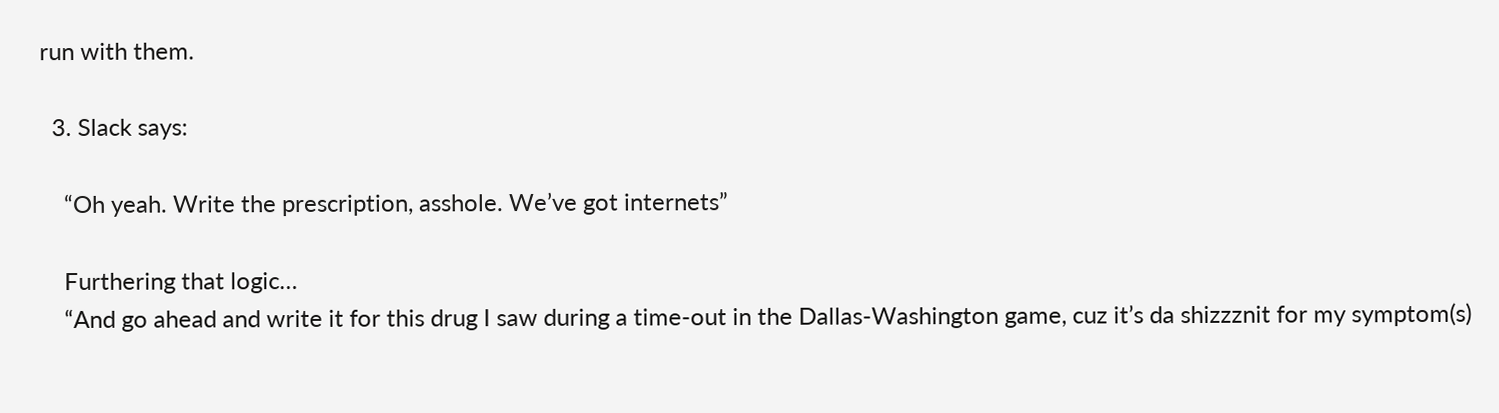run with them.

  3. Slack says:

    “Oh yeah. Write the prescription, asshole. We’ve got internets”

    Furthering that logic…
    “And go ahead and write it for this drug I saw during a time-out in the Dallas-Washington game, cuz it’s da shizzznit for my symptom(s)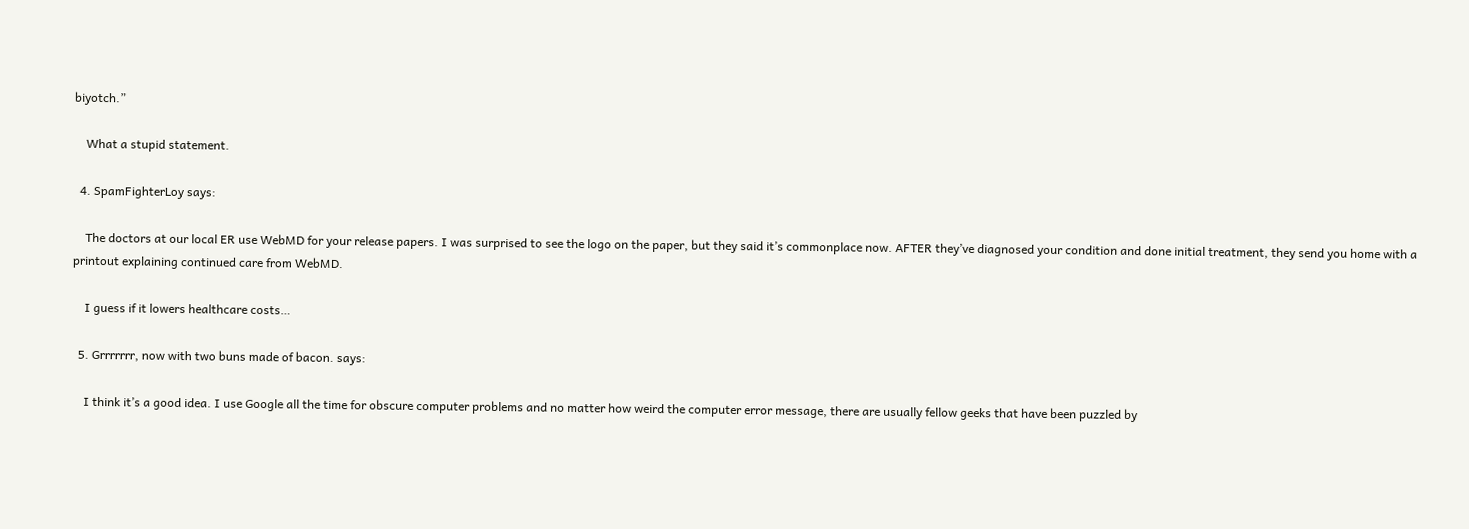biyotch.”

    What a stupid statement.

  4. SpamFighterLoy says:

    The doctors at our local ER use WebMD for your release papers. I was surprised to see the logo on the paper, but they said it’s commonplace now. AFTER they’ve diagnosed your condition and done initial treatment, they send you home with a printout explaining continued care from WebMD.

    I guess if it lowers healthcare costs…

  5. Grrrrrrr, now with two buns made of bacon. says:

    I think it’s a good idea. I use Google all the time for obscure computer problems and no matter how weird the computer error message, there are usually fellow geeks that have been puzzled by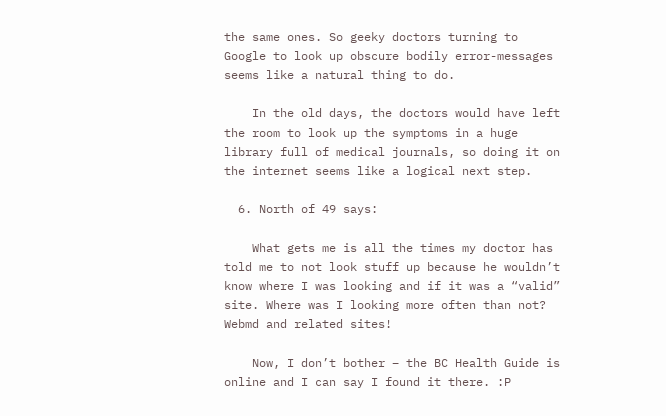the same ones. So geeky doctors turning to Google to look up obscure bodily error-messages seems like a natural thing to do.

    In the old days, the doctors would have left the room to look up the symptoms in a huge library full of medical journals, so doing it on the internet seems like a logical next step.

  6. North of 49 says:

    What gets me is all the times my doctor has told me to not look stuff up because he wouldn’t know where I was looking and if it was a “valid” site. Where was I looking more often than not? Webmd and related sites!

    Now, I don’t bother – the BC Health Guide is online and I can say I found it there. :P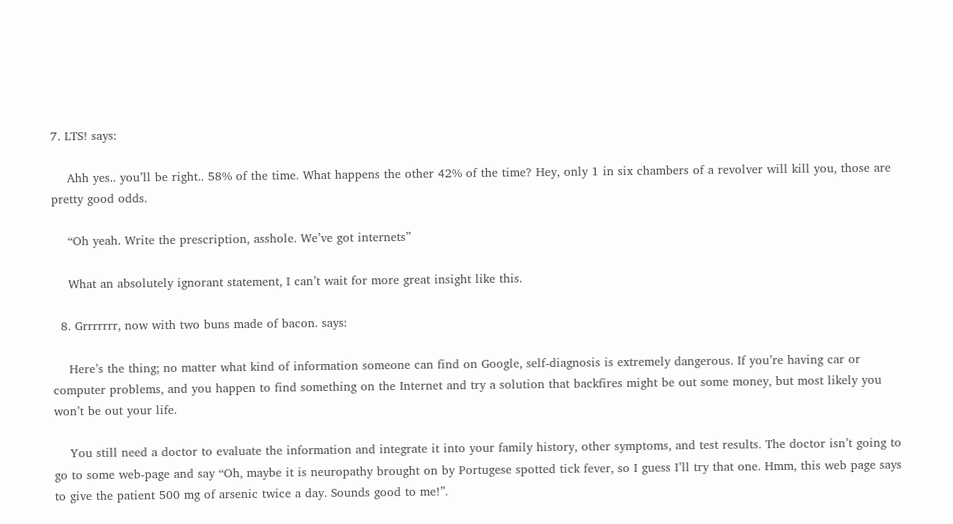7. LTS! says:

    Ahh yes.. you’ll be right.. 58% of the time. What happens the other 42% of the time? Hey, only 1 in six chambers of a revolver will kill you, those are pretty good odds.

    “Oh yeah. Write the prescription, asshole. We’ve got internets”

    What an absolutely ignorant statement, I can’t wait for more great insight like this.

  8. Grrrrrrr, now with two buns made of bacon. says:

    Here’s the thing; no matter what kind of information someone can find on Google, self-diagnosis is extremely dangerous. If you’re having car or computer problems, and you happen to find something on the Internet and try a solution that backfires might be out some money, but most likely you won’t be out your life.

    You still need a doctor to evaluate the information and integrate it into your family history, other symptoms, and test results. The doctor isn’t going to go to some web-page and say “Oh, maybe it is neuropathy brought on by Portugese spotted tick fever, so I guess I’ll try that one. Hmm, this web page says to give the patient 500 mg of arsenic twice a day. Sounds good to me!”.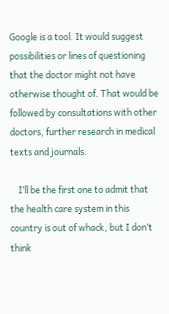Google is a tool. It would suggest possibilities or lines of questioning that the doctor might not have otherwise thought of. That would be followed by consultations with other doctors, further research in medical texts and journals.

    I’ll be the first one to admit that the health care system in this country is out of whack, but I don’t think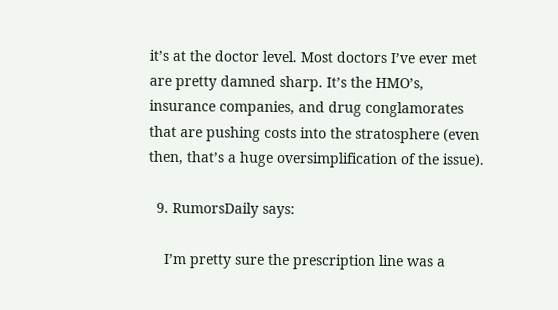it’s at the doctor level. Most doctors I’ve ever met are pretty damned sharp. It’s the HMO’s, insurance companies, and drug conglamorates that are pushing costs into the stratosphere (even then, that’s a huge oversimplification of the issue).

  9. RumorsDaily says:

    I’m pretty sure the prescription line was a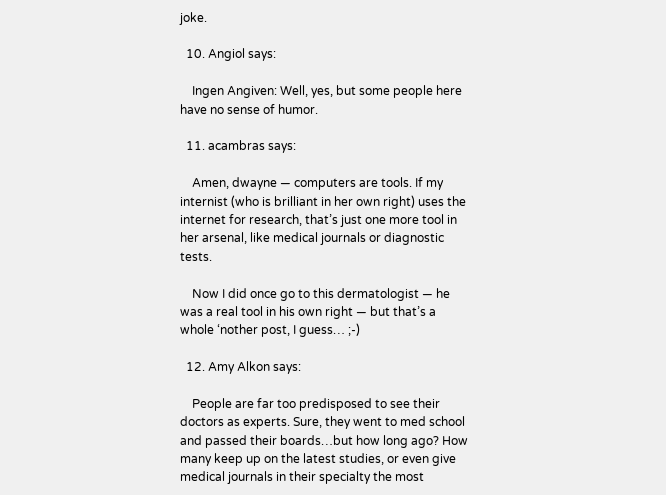joke.

  10. Angiol says:

    Ingen Angiven: Well, yes, but some people here have no sense of humor.

  11. acambras says:

    Amen, dwayne — computers are tools. If my internist (who is brilliant in her own right) uses the internet for research, that’s just one more tool in her arsenal, like medical journals or diagnostic tests.

    Now I did once go to this dermatologist — he was a real tool in his own right — but that’s a whole ‘nother post, I guess… ;-)

  12. Amy Alkon says:

    People are far too predisposed to see their doctors as experts. Sure, they went to med school and passed their boards…but how long ago? How many keep up on the latest studies, or even give medical journals in their specialty the most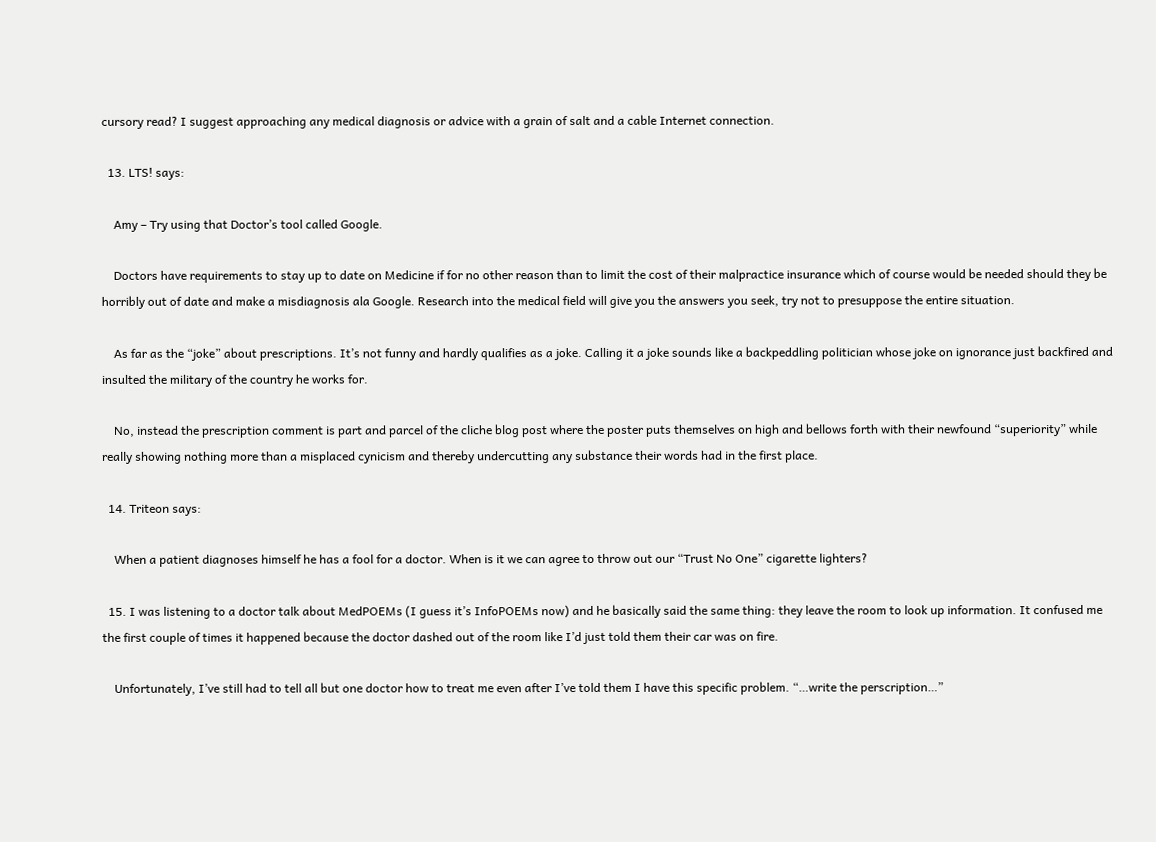cursory read? I suggest approaching any medical diagnosis or advice with a grain of salt and a cable Internet connection.

  13. LTS! says:

    Amy – Try using that Doctor’s tool called Google.

    Doctors have requirements to stay up to date on Medicine if for no other reason than to limit the cost of their malpractice insurance which of course would be needed should they be horribly out of date and make a misdiagnosis ala Google. Research into the medical field will give you the answers you seek, try not to presuppose the entire situation.

    As far as the “joke” about prescriptions. It’s not funny and hardly qualifies as a joke. Calling it a joke sounds like a backpeddling politician whose joke on ignorance just backfired and insulted the military of the country he works for.

    No, instead the prescription comment is part and parcel of the cliche blog post where the poster puts themselves on high and bellows forth with their newfound “superiority” while really showing nothing more than a misplaced cynicism and thereby undercutting any substance their words had in the first place.

  14. Triteon says:

    When a patient diagnoses himself he has a fool for a doctor. When is it we can agree to throw out our “Trust No One” cigarette lighters?

  15. I was listening to a doctor talk about MedPOEMs (I guess it’s InfoPOEMs now) and he basically said the same thing: they leave the room to look up information. It confused me the first couple of times it happened because the doctor dashed out of the room like I’d just told them their car was on fire.

    Unfortunately, I’ve still had to tell all but one doctor how to treat me even after I’ve told them I have this specific problem. “…write the perscription…”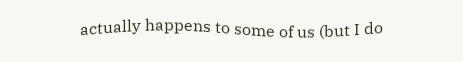actually happens to some of us (but I do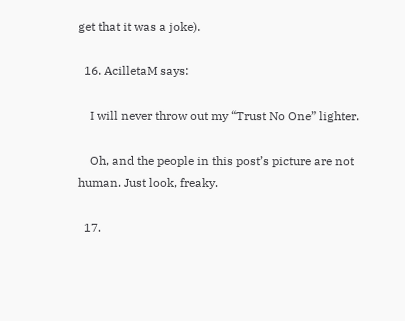get that it was a joke).

  16. AcilletaM says:

    I will never throw out my “Trust No One” lighter.

    Oh, and the people in this post’s picture are not human. Just look, freaky.

  17.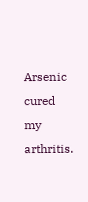Arsenic cured my arthritis.